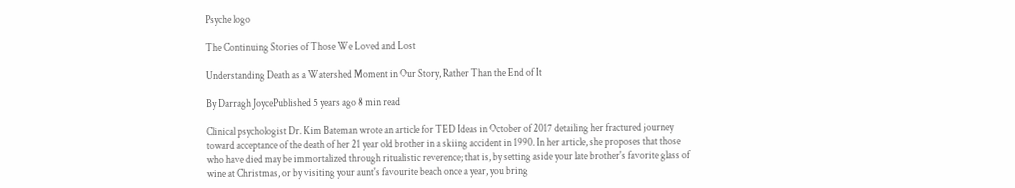Psyche logo

The Continuing Stories of Those We Loved and Lost

Understanding Death as a Watershed Moment in Our Story, Rather Than the End of It

By Darragh JoycePublished 5 years ago 8 min read

Clinical psychologist Dr. Kim Bateman wrote an article for TED Ideas in October of 2017 detailing her fractured journey toward acceptance of the death of her 21 year old brother in a skiing accident in 1990. In her article, she proposes that those who have died may be immortalized through ritualistic reverence; that is, by setting aside your late brother's favorite glass of wine at Christmas, or by visiting your aunt's favourite beach once a year, you bring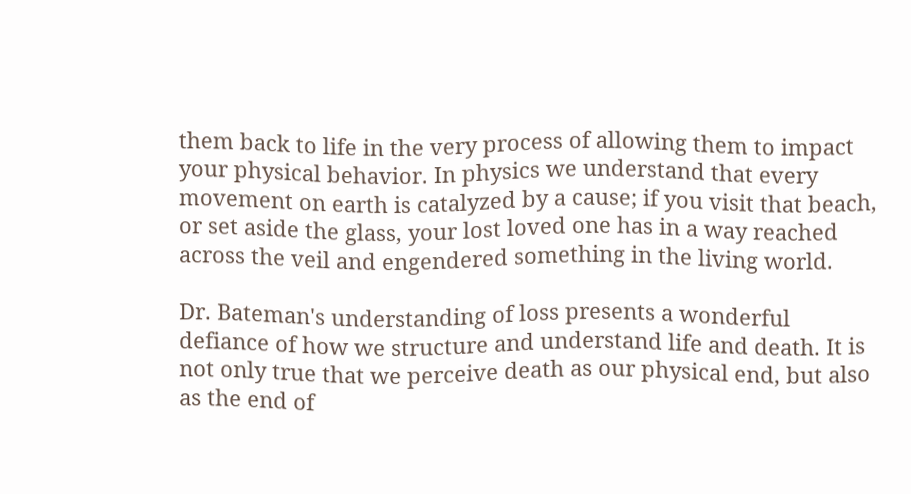them back to life in the very process of allowing them to impact your physical behavior. In physics we understand that every movement on earth is catalyzed by a cause; if you visit that beach, or set aside the glass, your lost loved one has in a way reached across the veil and engendered something in the living world.

Dr. Bateman's understanding of loss presents a wonderful defiance of how we structure and understand life and death. It is not only true that we perceive death as our physical end, but also as the end of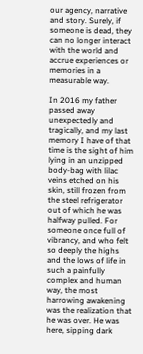our agency, narrative and story. Surely, if someone is dead, they can no longer interact with the world and accrue experiences or memories in a measurable way.

In 2016 my father passed away unexpectedly and tragically, and my last memory I have of that time is the sight of him lying in an unzipped body-bag with lilac veins etched on his skin, still frozen from the steel refrigerator out of which he was halfway pulled. For someone once full of vibrancy, and who felt so deeply the highs and the lows of life in such a painfully complex and human way, the most harrowing awakening was the realization that he was over. He was here, sipping dark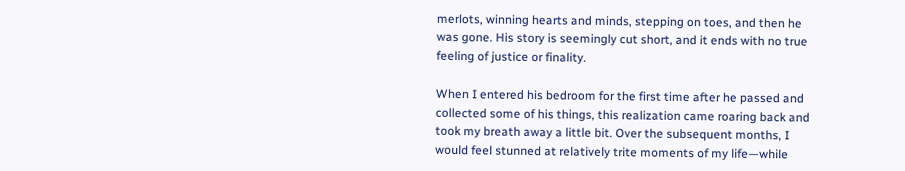merlots, winning hearts and minds, stepping on toes, and then he was gone. His story is seemingly cut short, and it ends with no true feeling of justice or finality.

When I entered his bedroom for the first time after he passed and collected some of his things, this realization came roaring back and took my breath away a little bit. Over the subsequent months, I would feel stunned at relatively trite moments of my life—while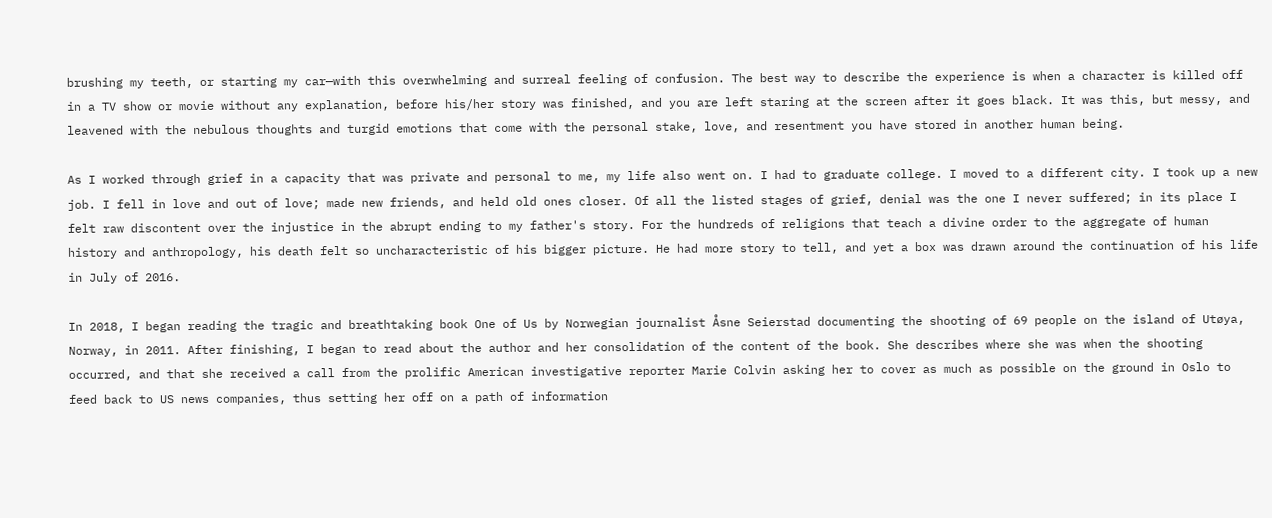brushing my teeth, or starting my car—with this overwhelming and surreal feeling of confusion. The best way to describe the experience is when a character is killed off in a TV show or movie without any explanation, before his/her story was finished, and you are left staring at the screen after it goes black. It was this, but messy, and leavened with the nebulous thoughts and turgid emotions that come with the personal stake, love, and resentment you have stored in another human being.

As I worked through grief in a capacity that was private and personal to me, my life also went on. I had to graduate college. I moved to a different city. I took up a new job. I fell in love and out of love; made new friends, and held old ones closer. Of all the listed stages of grief, denial was the one I never suffered; in its place I felt raw discontent over the injustice in the abrupt ending to my father's story. For the hundreds of religions that teach a divine order to the aggregate of human history and anthropology, his death felt so uncharacteristic of his bigger picture. He had more story to tell, and yet a box was drawn around the continuation of his life in July of 2016.

In 2018, I began reading the tragic and breathtaking book One of Us by Norwegian journalist Åsne Seierstad documenting the shooting of 69 people on the island of Utøya, Norway, in 2011. After finishing, I began to read about the author and her consolidation of the content of the book. She describes where she was when the shooting occurred, and that she received a call from the prolific American investigative reporter Marie Colvin asking her to cover as much as possible on the ground in Oslo to feed back to US news companies, thus setting her off on a path of information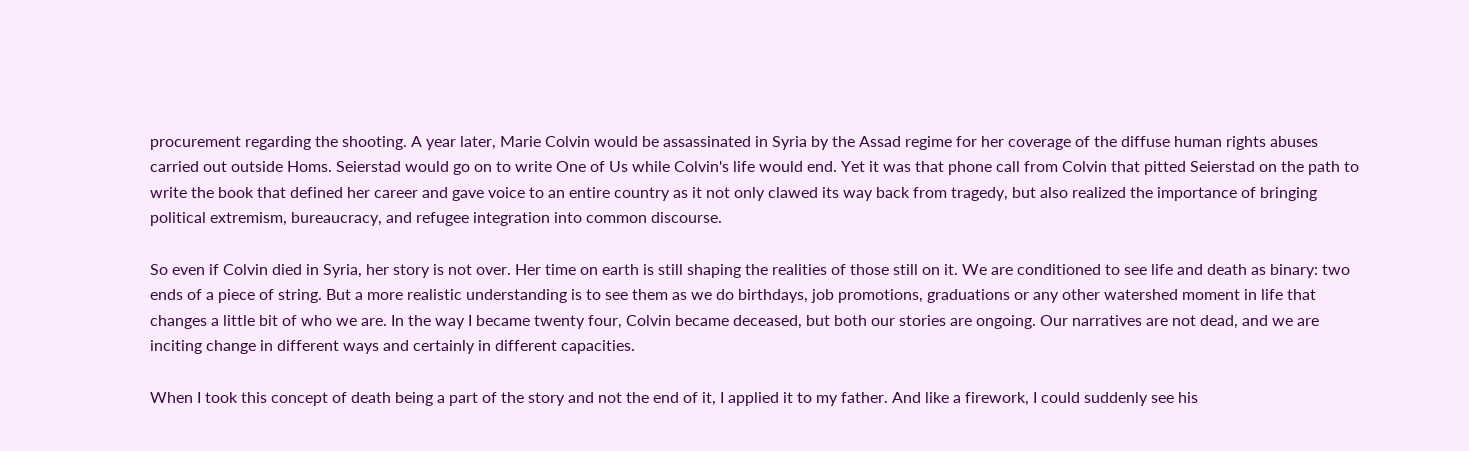procurement regarding the shooting. A year later, Marie Colvin would be assassinated in Syria by the Assad regime for her coverage of the diffuse human rights abuses carried out outside Homs. Seierstad would go on to write One of Us while Colvin's life would end. Yet it was that phone call from Colvin that pitted Seierstad on the path to write the book that defined her career and gave voice to an entire country as it not only clawed its way back from tragedy, but also realized the importance of bringing political extremism, bureaucracy, and refugee integration into common discourse.

So even if Colvin died in Syria, her story is not over. Her time on earth is still shaping the realities of those still on it. We are conditioned to see life and death as binary: two ends of a piece of string. But a more realistic understanding is to see them as we do birthdays, job promotions, graduations or any other watershed moment in life that changes a little bit of who we are. In the way I became twenty four, Colvin became deceased, but both our stories are ongoing. Our narratives are not dead, and we are inciting change in different ways and certainly in different capacities.

When I took this concept of death being a part of the story and not the end of it, I applied it to my father. And like a firework, I could suddenly see his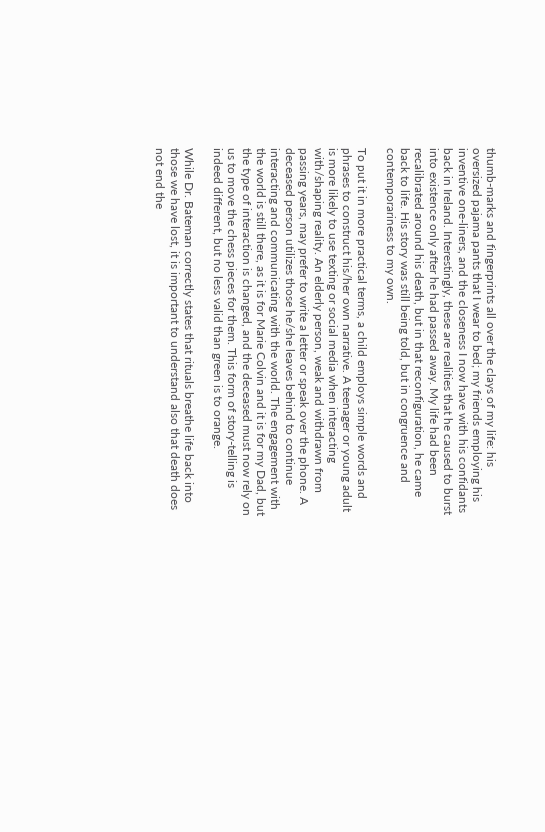thumb-marks and fingerprints all over the clays of my life: his oversized pajama pants that I wear to bed; my friends employing his inventive one-liners, and the closeness I now have with his confidants back in Ireland. Interestingly, these are realities that he caused to burst into existence only after he had passed away. My life had been recalibrated around his death, but in that reconfiguration, he came back to life. His story was still being told, but in congruence and contemporariness to my own.

To put it in more practical terms, a child employs simple words and phrases to construct his/her own narrative. A teenager or young adult is more likely to use texting or social media when interacting with/shaping reality. An elderly person, weak and withdrawn from passing years, may prefer to write a letter or speak over the phone. A deceased person utilizes those he/she leaves behind to continue interacting and communicating with the world. The engagement with the world is still there, as it is for Marie Colvin and it is for my Dad, but the type of interaction is changed, and the deceased must now rely on us to move the chess pieces for them. This form of story-telling is indeed different, but no less valid than green is to orange.

While Dr. Bateman correctly states that rituals breathe life back into those we have lost, it is important to understand also that death does not end the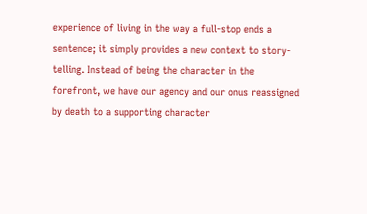experience of living in the way a full-stop ends a sentence; it simply provides a new context to story-telling. Instead of being the character in the forefront, we have our agency and our onus reassigned by death to a supporting character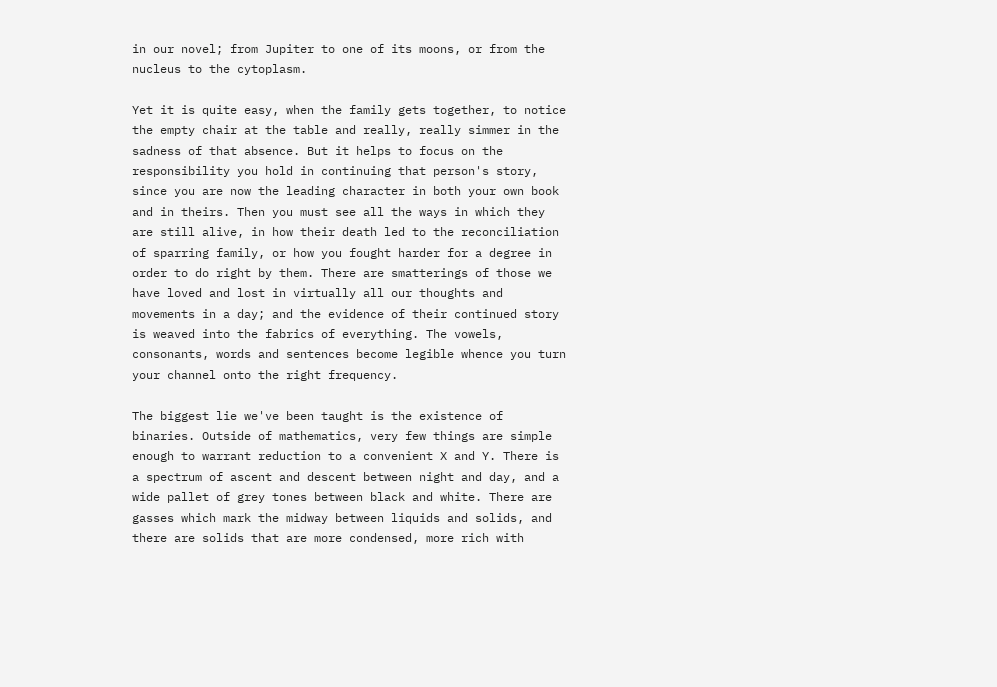in our novel; from Jupiter to one of its moons, or from the nucleus to the cytoplasm.

Yet it is quite easy, when the family gets together, to notice the empty chair at the table and really, really simmer in the sadness of that absence. But it helps to focus on the responsibility you hold in continuing that person's story, since you are now the leading character in both your own book and in theirs. Then you must see all the ways in which they are still alive, in how their death led to the reconciliation of sparring family, or how you fought harder for a degree in order to do right by them. There are smatterings of those we have loved and lost in virtually all our thoughts and movements in a day; and the evidence of their continued story is weaved into the fabrics of everything. The vowels, consonants, words and sentences become legible whence you turn your channel onto the right frequency.

The biggest lie we've been taught is the existence of binaries. Outside of mathematics, very few things are simple enough to warrant reduction to a convenient X and Y. There is a spectrum of ascent and descent between night and day, and a wide pallet of grey tones between black and white. There are gasses which mark the midway between liquids and solids, and there are solids that are more condensed, more rich with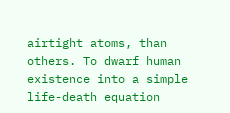airtight atoms, than others. To dwarf human existence into a simple life-death equation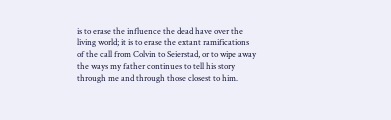is to erase the influence the dead have over the living world; it is to erase the extant ramifications of the call from Colvin to Seierstad, or to wipe away the ways my father continues to tell his story through me and through those closest to him.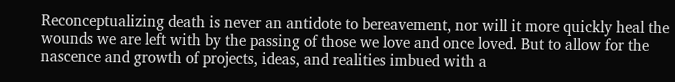Reconceptualizing death is never an antidote to bereavement, nor will it more quickly heal the wounds we are left with by the passing of those we love and once loved. But to allow for the nascence and growth of projects, ideas, and realities imbued with a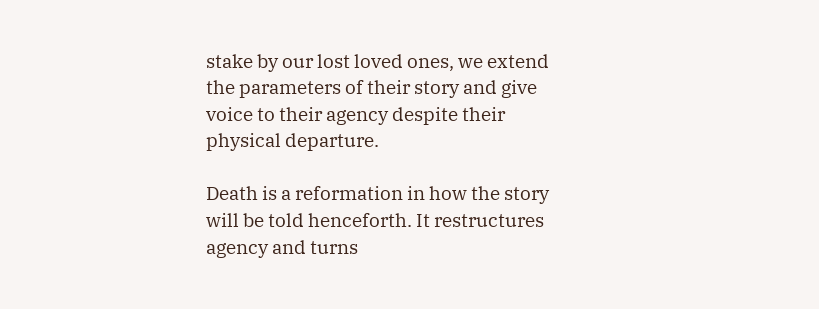stake by our lost loved ones, we extend the parameters of their story and give voice to their agency despite their physical departure.

Death is a reformation in how the story will be told henceforth. It restructures agency and turns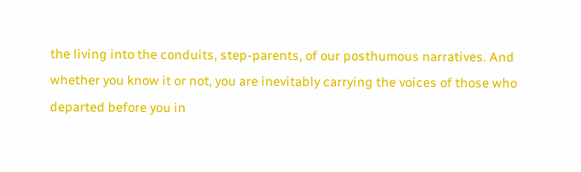the living into the conduits, step-parents, of our posthumous narratives. And whether you know it or not, you are inevitably carrying the voices of those who departed before you in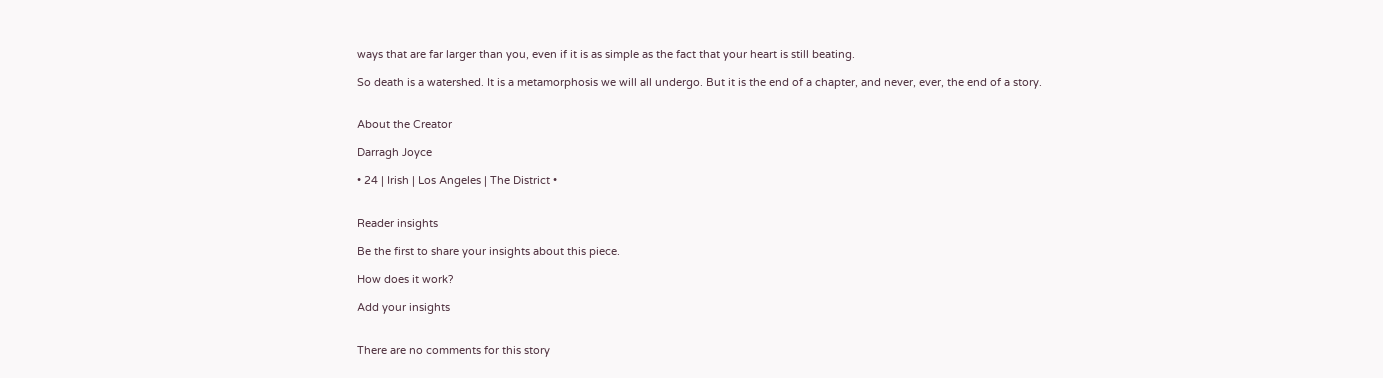ways that are far larger than you, even if it is as simple as the fact that your heart is still beating.

So death is a watershed. It is a metamorphosis we will all undergo. But it is the end of a chapter, and never, ever, the end of a story.


About the Creator

Darragh Joyce

• 24 | Irish | Los Angeles | The District •


Reader insights

Be the first to share your insights about this piece.

How does it work?

Add your insights


There are no comments for this story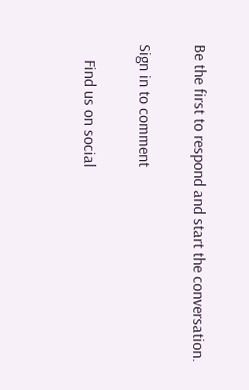Be the first to respond and start the conversation.

Sign in to comment

    Find us on social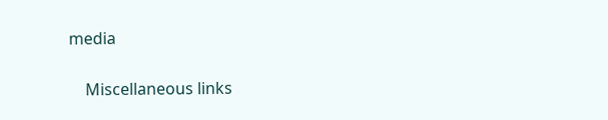media

    Miscellaneous links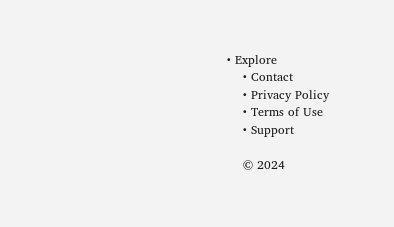• Explore
    • Contact
    • Privacy Policy
    • Terms of Use
    • Support

    © 2024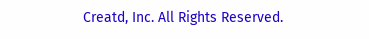Creatd, Inc. All Rights Reserved.